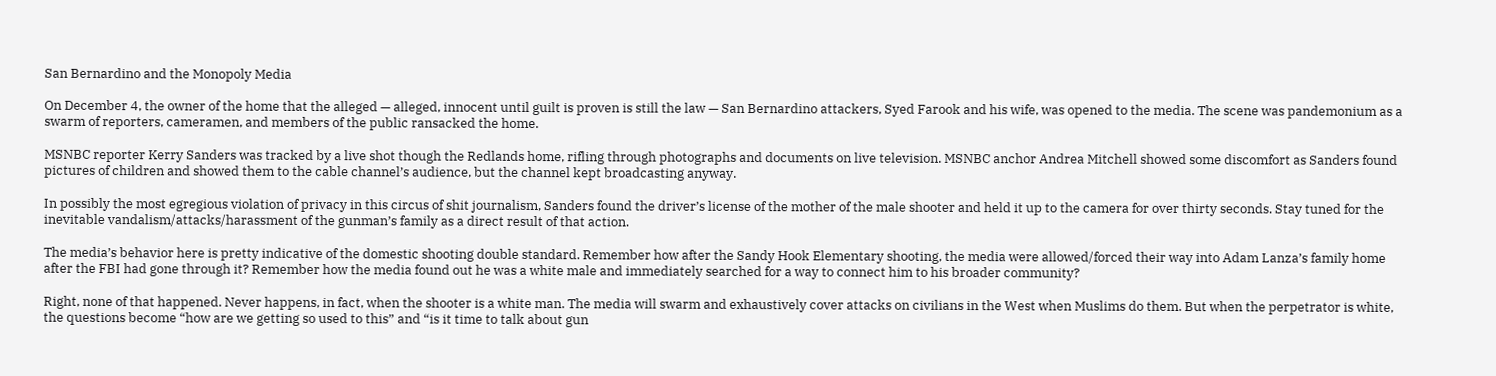San Bernardino and the Monopoly Media

On December 4, the owner of the home that the alleged — alleged, innocent until guilt is proven is still the law — San Bernardino attackers, Syed Farook and his wife, was opened to the media. The scene was pandemonium as a swarm of reporters, cameramen, and members of the public ransacked the home.

MSNBC reporter Kerry Sanders was tracked by a live shot though the Redlands home, rifling through photographs and documents on live television. MSNBC anchor Andrea Mitchell showed some discomfort as Sanders found pictures of children and showed them to the cable channel’s audience, but the channel kept broadcasting anyway.

In possibly the most egregious violation of privacy in this circus of shit journalism, Sanders found the driver’s license of the mother of the male shooter and held it up to the camera for over thirty seconds. Stay tuned for the inevitable vandalism/attacks/harassment of the gunman’s family as a direct result of that action.

The media’s behavior here is pretty indicative of the domestic shooting double standard. Remember how after the Sandy Hook Elementary shooting, the media were allowed/forced their way into Adam Lanza’s family home after the FBI had gone through it? Remember how the media found out he was a white male and immediately searched for a way to connect him to his broader community?

Right, none of that happened. Never happens, in fact, when the shooter is a white man. The media will swarm and exhaustively cover attacks on civilians in the West when Muslims do them. But when the perpetrator is white, the questions become “how are we getting so used to this” and “is it time to talk about gun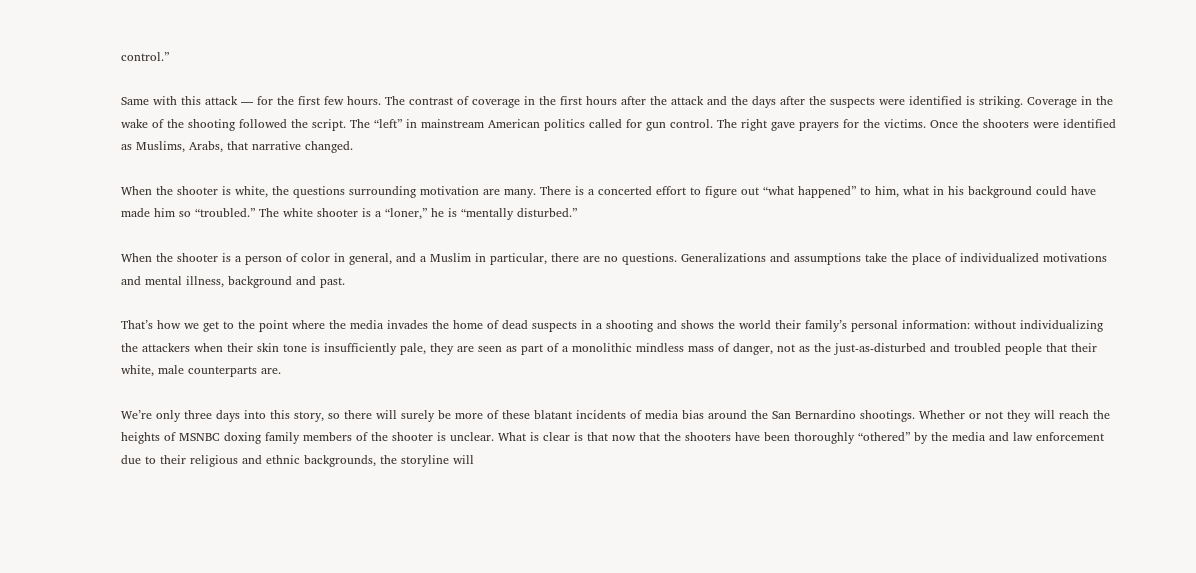control.”

Same with this attack — for the first few hours. The contrast of coverage in the first hours after the attack and the days after the suspects were identified is striking. Coverage in the wake of the shooting followed the script. The “left” in mainstream American politics called for gun control. The right gave prayers for the victims. Once the shooters were identified as Muslims, Arabs, that narrative changed.

When the shooter is white, the questions surrounding motivation are many. There is a concerted effort to figure out “what happened” to him, what in his background could have made him so “troubled.” The white shooter is a “loner,” he is “mentally disturbed.”

When the shooter is a person of color in general, and a Muslim in particular, there are no questions. Generalizations and assumptions take the place of individualized motivations and mental illness, background and past.

That’s how we get to the point where the media invades the home of dead suspects in a shooting and shows the world their family’s personal information: without individualizing the attackers when their skin tone is insufficiently pale, they are seen as part of a monolithic mindless mass of danger, not as the just-as-disturbed and troubled people that their white, male counterparts are.

We’re only three days into this story, so there will surely be more of these blatant incidents of media bias around the San Bernardino shootings. Whether or not they will reach the heights of MSNBC doxing family members of the shooter is unclear. What is clear is that now that the shooters have been thoroughly “othered” by the media and law enforcement due to their religious and ethnic backgrounds, the storyline will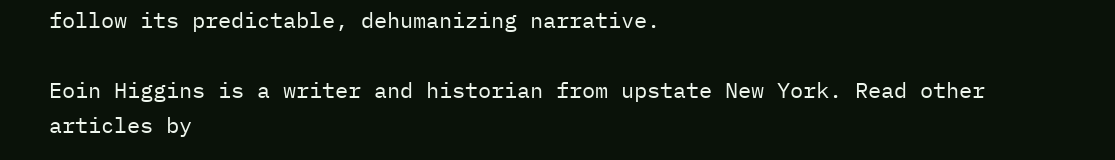follow its predictable, dehumanizing narrative.

Eoin Higgins is a writer and historian from upstate New York. Read other articles by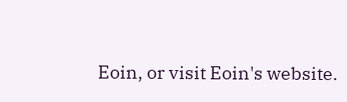Eoin, or visit Eoin's website.